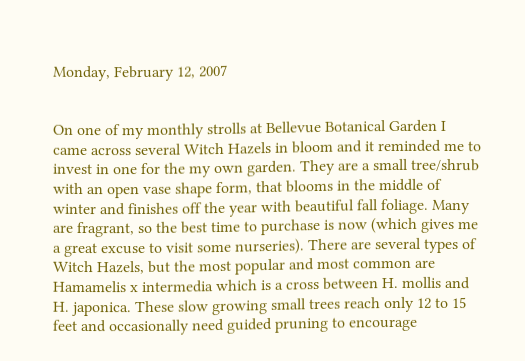Monday, February 12, 2007


On one of my monthly strolls at Bellevue Botanical Garden I came across several Witch Hazels in bloom and it reminded me to invest in one for the my own garden. They are a small tree/shrub with an open vase shape form, that blooms in the middle of winter and finishes off the year with beautiful fall foliage. Many are fragrant, so the best time to purchase is now (which gives me a great excuse to visit some nurseries). There are several types of Witch Hazels, but the most popular and most common are Hamamelis x intermedia which is a cross between H. mollis and H. japonica. These slow growing small trees reach only 12 to 15 feet and occasionally need guided pruning to encourage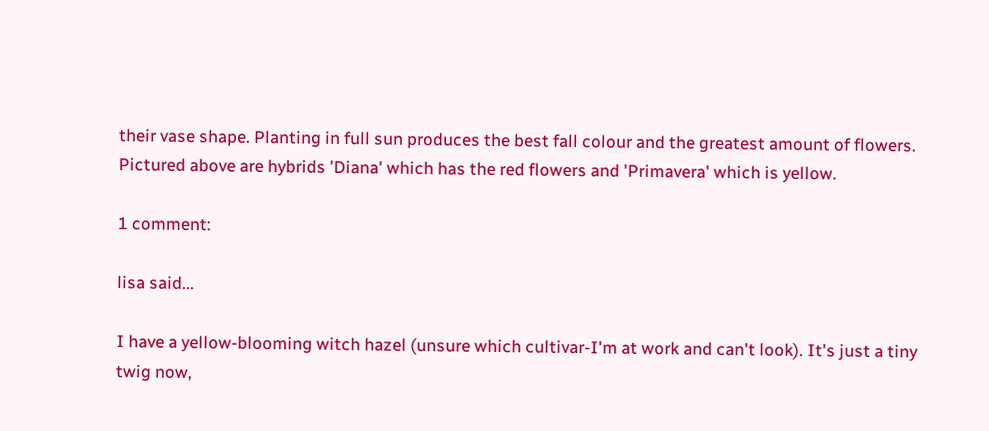their vase shape. Planting in full sun produces the best fall colour and the greatest amount of flowers.
Pictured above are hybrids 'Diana' which has the red flowers and 'Primavera' which is yellow.

1 comment:

lisa said...

I have a yellow-blooming witch hazel (unsure which cultivar-I'm at work and can't look). It's just a tiny twig now,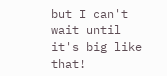but I can't wait until it's big like that!